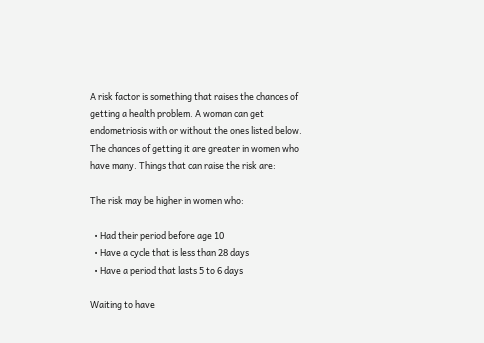A risk factor is something that raises the chances of getting a health problem. A woman can get endometriosis with or without the ones listed below. The chances of getting it are greater in women who have many. Things that can raise the risk are:

The risk may be higher in women who:

  • Had their period before age 10
  • Have a cycle that is less than 28 days
  • Have a period that lasts 5 to 6 days

Waiting to have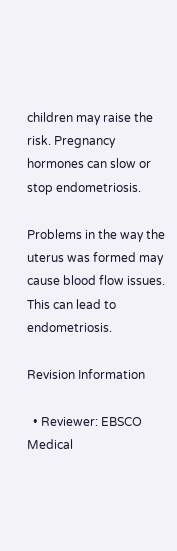children may raise the risk. Pregnancy hormones can slow or stop endometriosis.

Problems in the way the uterus was formed may cause blood flow issues. This can lead to endometriosis.

Revision Information

  • Reviewer: EBSCO Medical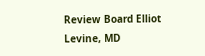Review Board Elliot Levine, MD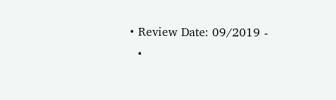• Review Date: 09/2019 -
  •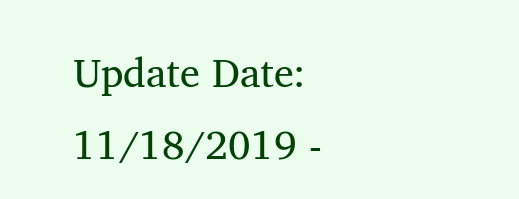Update Date: 11/18/2019 -